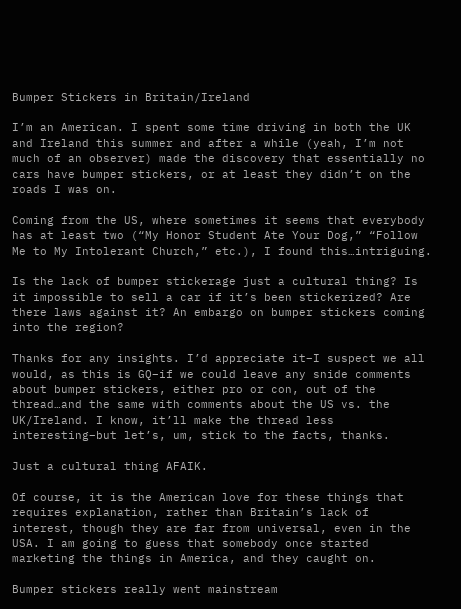Bumper Stickers in Britain/Ireland

I’m an American. I spent some time driving in both the UK and Ireland this summer and after a while (yeah, I’m not much of an observer) made the discovery that essentially no cars have bumper stickers, or at least they didn’t on the roads I was on.

Coming from the US, where sometimes it seems that everybody has at least two (“My Honor Student Ate Your Dog,” “Follow Me to My Intolerant Church,” etc.), I found this…intriguing.

Is the lack of bumper stickerage just a cultural thing? Is it impossible to sell a car if it’s been stickerized? Are there laws against it? An embargo on bumper stickers coming into the region?

Thanks for any insights. I’d appreciate it–I suspect we all would, as this is GQ–if we could leave any snide comments about bumper stickers, either pro or con, out of the thread…and the same with comments about the US vs. the UK/Ireland. I know, it’ll make the thread less interesting–but let’s, um, stick to the facts, thanks.

Just a cultural thing AFAIK.

Of course, it is the American love for these things that requires explanation, rather than Britain’s lack of interest, though they are far from universal, even in the USA. I am going to guess that somebody once started marketing the things in America, and they caught on.

Bumper stickers really went mainstream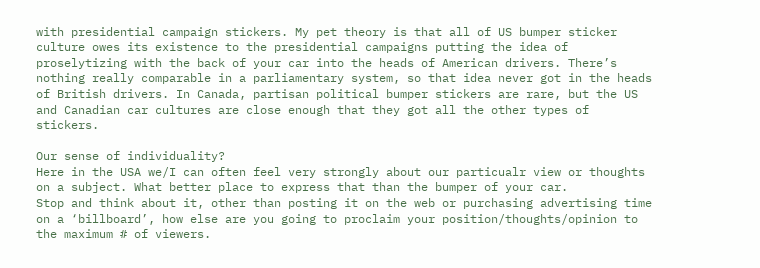with presidential campaign stickers. My pet theory is that all of US bumper sticker culture owes its existence to the presidential campaigns putting the idea of proselytizing with the back of your car into the heads of American drivers. There’s nothing really comparable in a parliamentary system, so that idea never got in the heads of British drivers. In Canada, partisan political bumper stickers are rare, but the US and Canadian car cultures are close enough that they got all the other types of stickers.

Our sense of individuality?
Here in the USA we/I can often feel very strongly about our particualr view or thoughts on a subject. What better place to express that than the bumper of your car.
Stop and think about it, other than posting it on the web or purchasing advertising time on a ‘billboard’, how else are you going to proclaim your position/thoughts/opinion to the maximum # of viewers.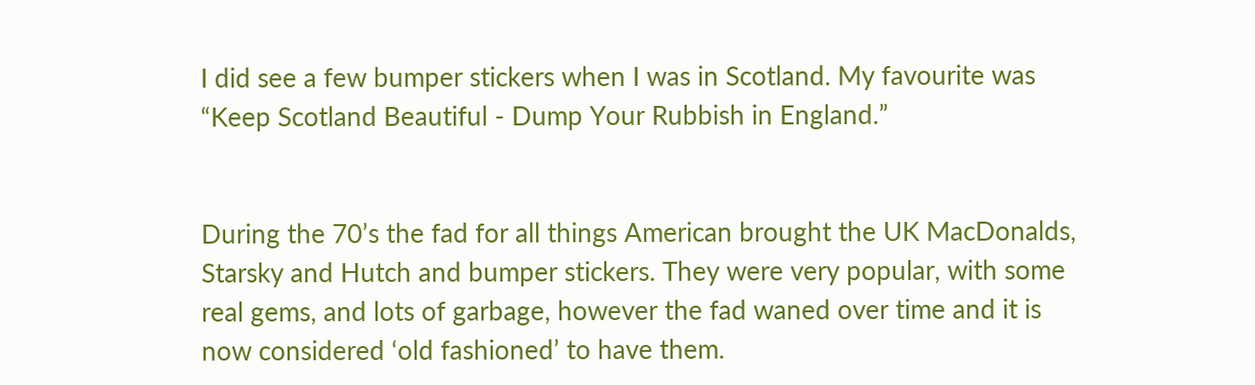I did see a few bumper stickers when I was in Scotland. My favourite was “Keep Scotland Beautiful - Dump Your Rubbish in England.”


During the 70’s the fad for all things American brought the UK MacDonalds, Starsky and Hutch and bumper stickers. They were very popular, with some real gems, and lots of garbage, however the fad waned over time and it is now considered ‘old fashioned’ to have them.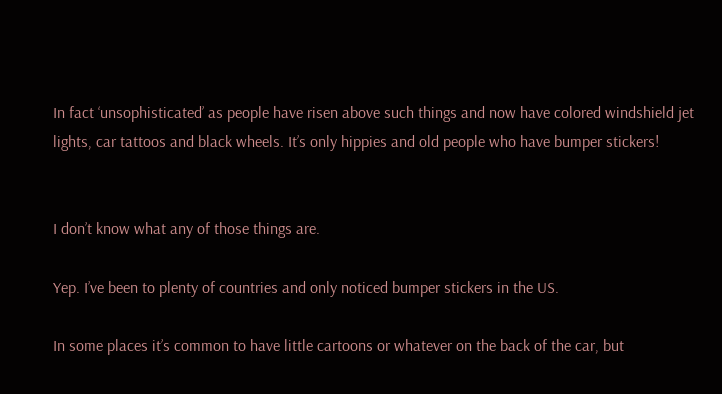In fact ‘unsophisticated’ as people have risen above such things and now have colored windshield jet lights, car tattoos and black wheels. It’s only hippies and old people who have bumper stickers!


I don’t know what any of those things are.

Yep. I’ve been to plenty of countries and only noticed bumper stickers in the US.

In some places it’s common to have little cartoons or whatever on the back of the car, but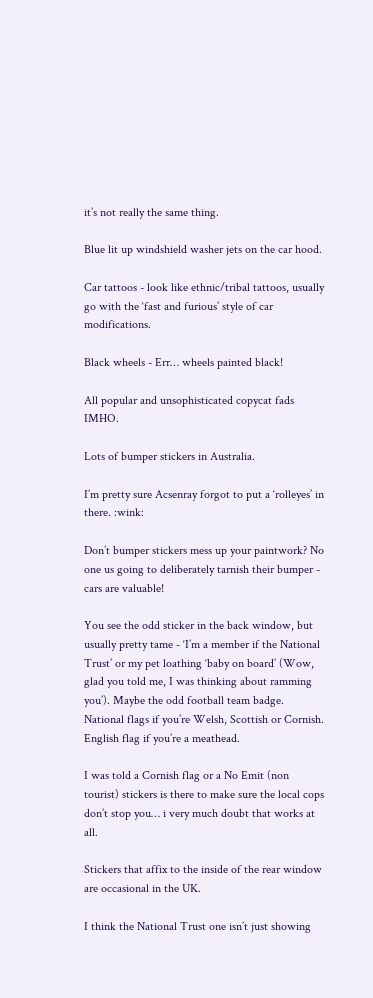it’s not really the same thing.

Blue lit up windshield washer jets on the car hood.

Car tattoos - look like ethnic/tribal tattoos, usually go with the ‘fast and furious’ style of car modifications.

Black wheels - Err… wheels painted black!

All popular and unsophisticated copycat fads IMHO.

Lots of bumper stickers in Australia.

I’m pretty sure Acsenray forgot to put a ‘rolleyes’ in there. :wink:

Don’t bumper stickers mess up your paintwork? No one us going to deliberately tarnish their bumper - cars are valuable!

You see the odd sticker in the back window, but usually pretty tame - ‘I’m a member if the National Trust’ or my pet loathing ‘baby on board’ (Wow, glad you told me, I was thinking about ramming you’). Maybe the odd football team badge. National flags if you’re Welsh, Scottish or Cornish. English flag if you’re a meathead.

I was told a Cornish flag or a No Emit (non tourist) stickers is there to make sure the local cops don’t stop you… i very much doubt that works at all.

Stickers that affix to the inside of the rear window are occasional in the UK.

I think the National Trust one isn’t just showing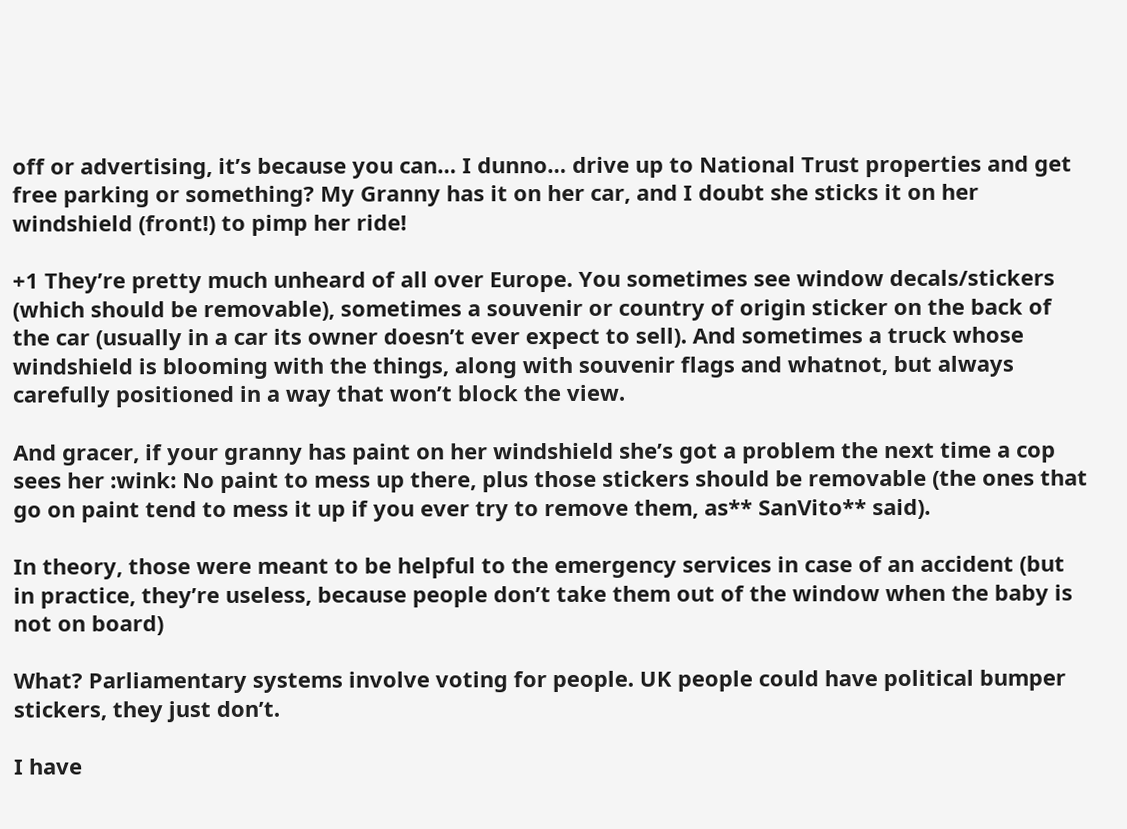off or advertising, it’s because you can… I dunno… drive up to National Trust properties and get free parking or something? My Granny has it on her car, and I doubt she sticks it on her windshield (front!) to pimp her ride!

+1 They’re pretty much unheard of all over Europe. You sometimes see window decals/stickers (which should be removable), sometimes a souvenir or country of origin sticker on the back of the car (usually in a car its owner doesn’t ever expect to sell). And sometimes a truck whose windshield is blooming with the things, along with souvenir flags and whatnot, but always carefully positioned in a way that won’t block the view.

And gracer, if your granny has paint on her windshield she’s got a problem the next time a cop sees her :wink: No paint to mess up there, plus those stickers should be removable (the ones that go on paint tend to mess it up if you ever try to remove them, as** SanVito** said).

In theory, those were meant to be helpful to the emergency services in case of an accident (but in practice, they’re useless, because people don’t take them out of the window when the baby is not on board)

What? Parliamentary systems involve voting for people. UK people could have political bumper stickers, they just don’t.

I have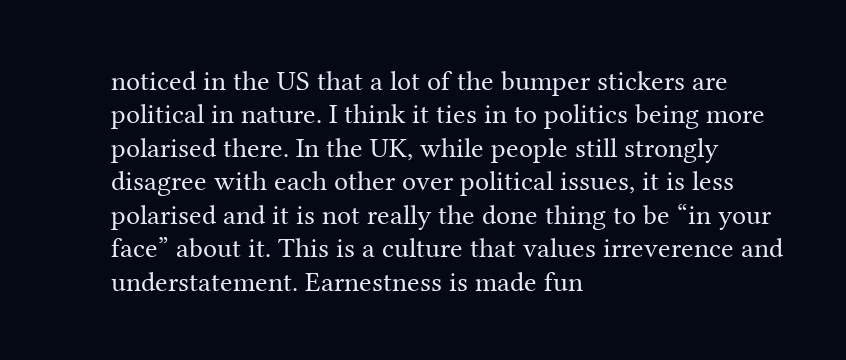noticed in the US that a lot of the bumper stickers are political in nature. I think it ties in to politics being more polarised there. In the UK, while people still strongly disagree with each other over political issues, it is less polarised and it is not really the done thing to be “in your face” about it. This is a culture that values irreverence and understatement. Earnestness is made fun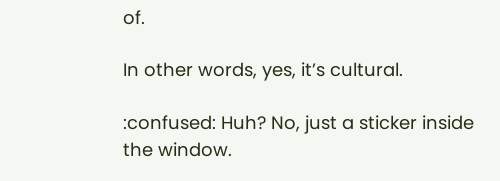of.

In other words, yes, it’s cultural.

:confused: Huh? No, just a sticker inside the window.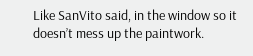Like SanVito said, in the window so it doesn’t mess up the paintwork.